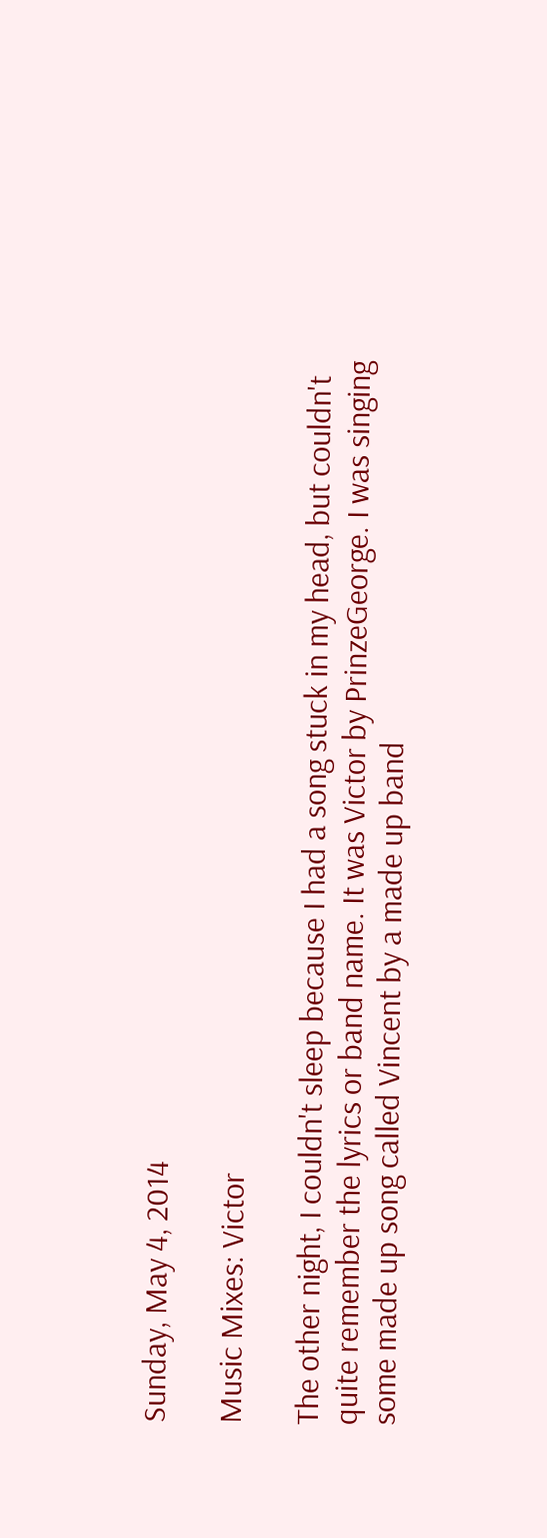Sunday, May 4, 2014

Music Mixes: Victor

The other night, I couldn't sleep because I had a song stuck in my head, but couldn't quite remember the lyrics or band name. It was Victor by PrinzeGeorge. I was singing some made up song called Vincent by a made up band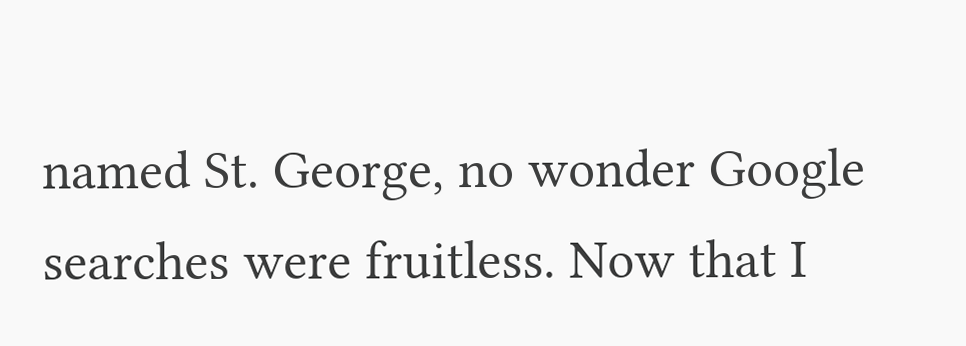named St. George, no wonder Google searches were fruitless. Now that I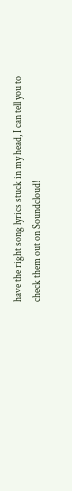have the right song lyrics stuck in my head, I can tell you to check them out on Soundcloud!